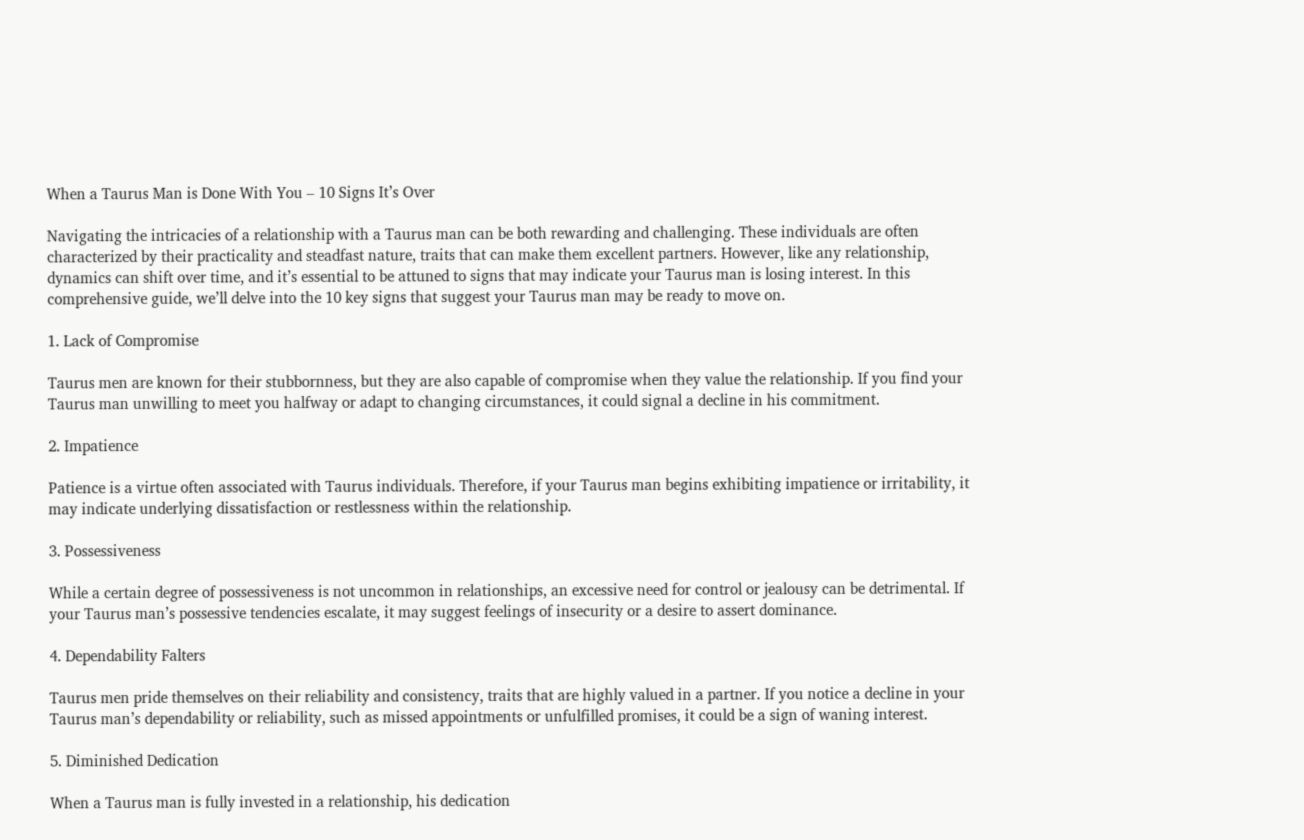When a Taurus Man is Done With You – 10 Signs It’s Over

Navigating the intricacies of a relationship with a Taurus man can be both rewarding and challenging. These individuals are often characterized by their practicality and steadfast nature, traits that can make them excellent partners. However, like any relationship, dynamics can shift over time, and it’s essential to be attuned to signs that may indicate your Taurus man is losing interest. In this comprehensive guide, we’ll delve into the 10 key signs that suggest your Taurus man may be ready to move on.

1. Lack of Compromise

Taurus men are known for their stubbornness, but they are also capable of compromise when they value the relationship. If you find your Taurus man unwilling to meet you halfway or adapt to changing circumstances, it could signal a decline in his commitment.

2. Impatience

Patience is a virtue often associated with Taurus individuals. Therefore, if your Taurus man begins exhibiting impatience or irritability, it may indicate underlying dissatisfaction or restlessness within the relationship.

3. Possessiveness

While a certain degree of possessiveness is not uncommon in relationships, an excessive need for control or jealousy can be detrimental. If your Taurus man’s possessive tendencies escalate, it may suggest feelings of insecurity or a desire to assert dominance.

4. Dependability Falters

Taurus men pride themselves on their reliability and consistency, traits that are highly valued in a partner. If you notice a decline in your Taurus man’s dependability or reliability, such as missed appointments or unfulfilled promises, it could be a sign of waning interest.

5. Diminished Dedication

When a Taurus man is fully invested in a relationship, his dedication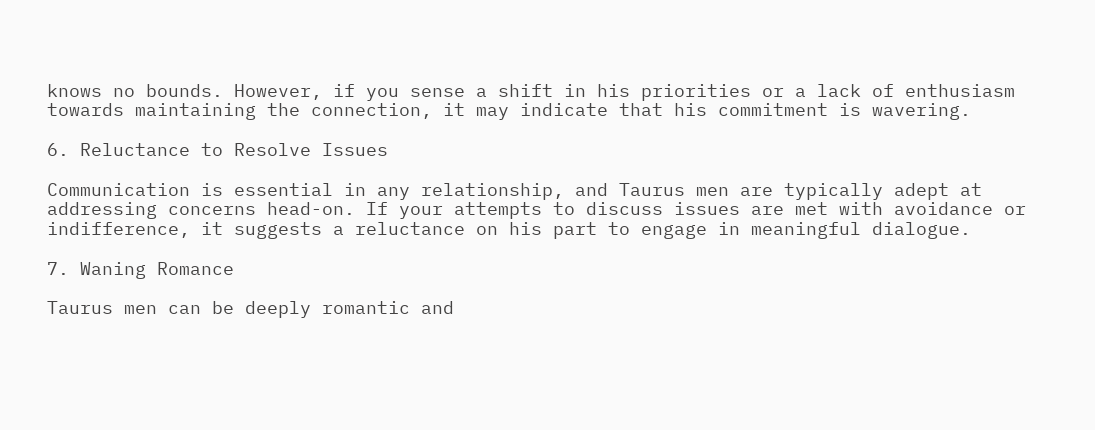knows no bounds. However, if you sense a shift in his priorities or a lack of enthusiasm towards maintaining the connection, it may indicate that his commitment is wavering.

6. Reluctance to Resolve Issues

Communication is essential in any relationship, and Taurus men are typically adept at addressing concerns head-on. If your attempts to discuss issues are met with avoidance or indifference, it suggests a reluctance on his part to engage in meaningful dialogue.

7. Waning Romance

Taurus men can be deeply romantic and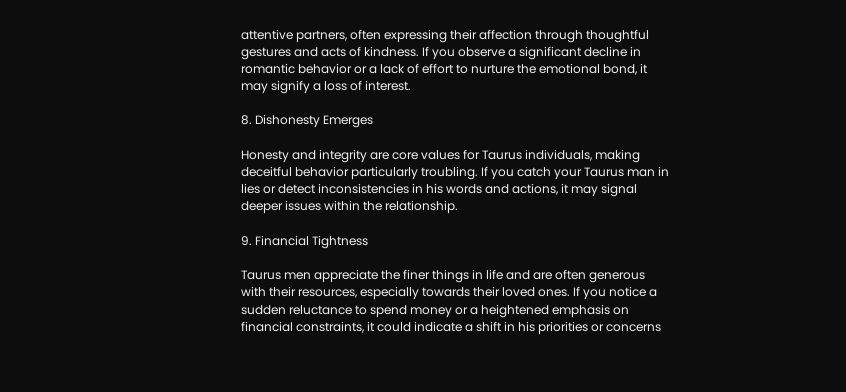attentive partners, often expressing their affection through thoughtful gestures and acts of kindness. If you observe a significant decline in romantic behavior or a lack of effort to nurture the emotional bond, it may signify a loss of interest.

8. Dishonesty Emerges

Honesty and integrity are core values for Taurus individuals, making deceitful behavior particularly troubling. If you catch your Taurus man in lies or detect inconsistencies in his words and actions, it may signal deeper issues within the relationship.

9. Financial Tightness

Taurus men appreciate the finer things in life and are often generous with their resources, especially towards their loved ones. If you notice a sudden reluctance to spend money or a heightened emphasis on financial constraints, it could indicate a shift in his priorities or concerns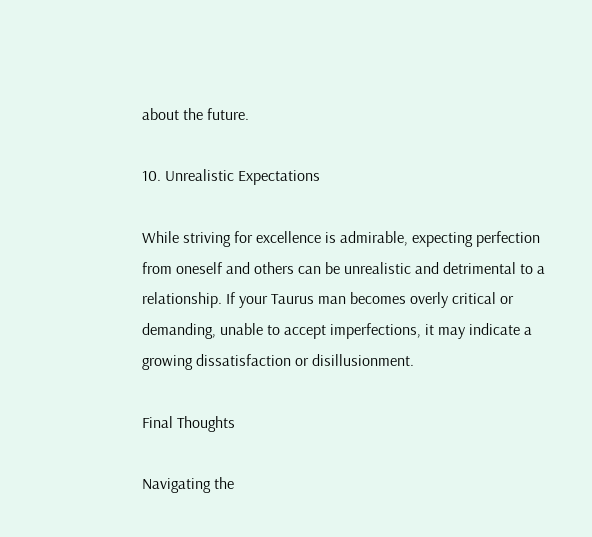about the future.

10. Unrealistic Expectations

While striving for excellence is admirable, expecting perfection from oneself and others can be unrealistic and detrimental to a relationship. If your Taurus man becomes overly critical or demanding, unable to accept imperfections, it may indicate a growing dissatisfaction or disillusionment.

Final Thoughts

Navigating the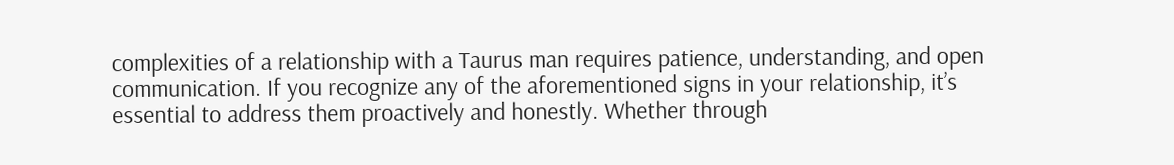complexities of a relationship with a Taurus man requires patience, understanding, and open communication. If you recognize any of the aforementioned signs in your relationship, it’s essential to address them proactively and honestly. Whether through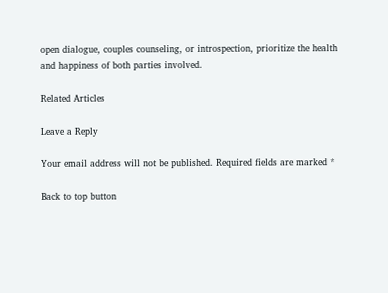open dialogue, couples counseling, or introspection, prioritize the health and happiness of both parties involved.

Related Articles

Leave a Reply

Your email address will not be published. Required fields are marked *

Back to top button